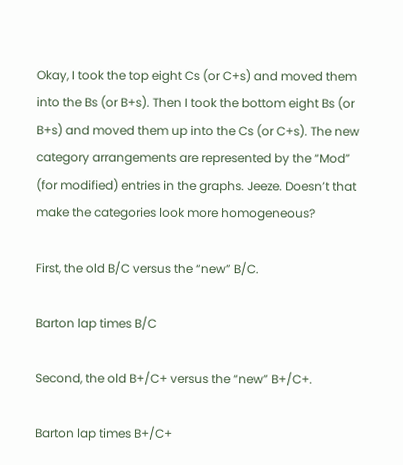Okay, I took the top eight Cs (or C+s) and moved them into the Bs (or B+s). Then I took the bottom eight Bs (or B+s) and moved them up into the Cs (or C+s). The new category arrangements are represented by the “Mod” (for modified) entries in the graphs. Jeeze. Doesn’t that make the categories look more homogeneous?

First, the old B/C versus the “new” B/C.

Barton lap times B/C

Second, the old B+/C+ versus the “new” B+/C+.

Barton lap times B+/C+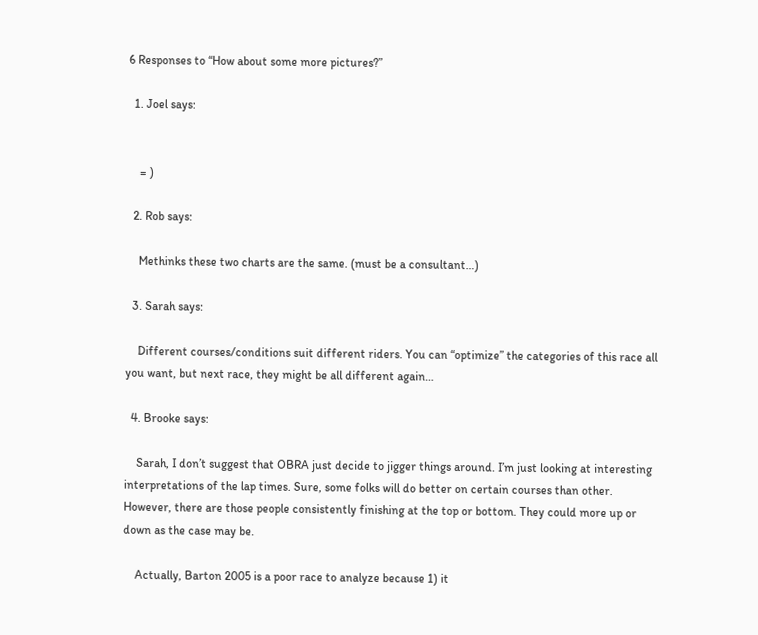6 Responses to “How about some more pictures?”

  1. Joel says:


    = )

  2. Rob says:

    Methinks these two charts are the same. (must be a consultant…)

  3. Sarah says:

    Different courses/conditions suit different riders. You can “optimize” the categories of this race all you want, but next race, they might be all different again…

  4. Brooke says:

    Sarah, I don’t suggest that OBRA just decide to jigger things around. I’m just looking at interesting interpretations of the lap times. Sure, some folks will do better on certain courses than other. However, there are those people consistently finishing at the top or bottom. They could more up or down as the case may be.

    Actually, Barton 2005 is a poor race to analyze because 1) it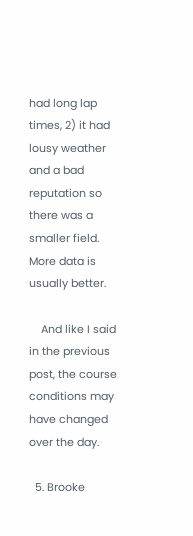had long lap times, 2) it had lousy weather and a bad reputation so there was a smaller field. More data is usually better.

    And like I said in the previous post, the course conditions may have changed over the day.

  5. Brooke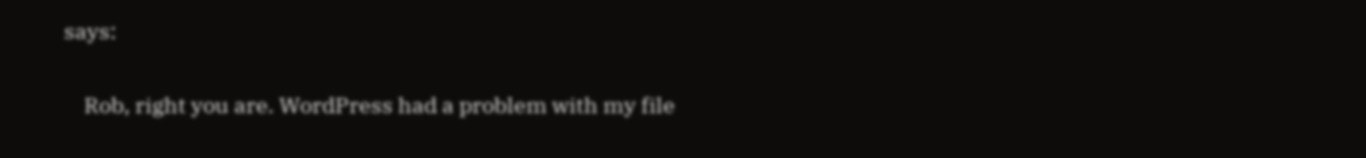says:

    Rob, right you are. WordPress had a problem with my file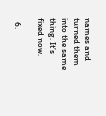names and turned them into the same thing. It’s fixed now.

  6.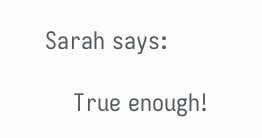Sarah says:

    True enough!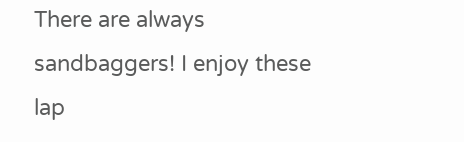There are always sandbaggers! I enjoy these lap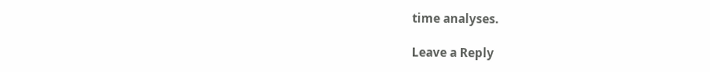time analyses.

Leave a Reply